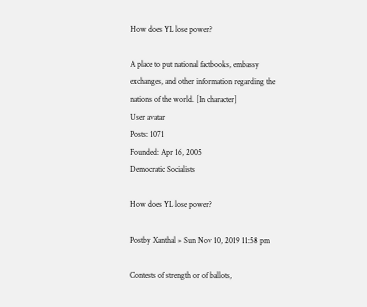How does YL lose power?

A place to put national factbooks, embassy exchanges, and other information regarding the nations of the world. [In character]
User avatar
Posts: 1071
Founded: Apr 16, 2005
Democratic Socialists

How does YL lose power?

Postby Xanthal » Sun Nov 10, 2019 11:58 pm

Contests of strength or of ballots,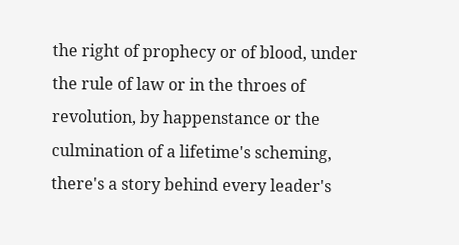the right of prophecy or of blood, under the rule of law or in the throes of revolution, by happenstance or the culmination of a lifetime's scheming, there's a story behind every leader's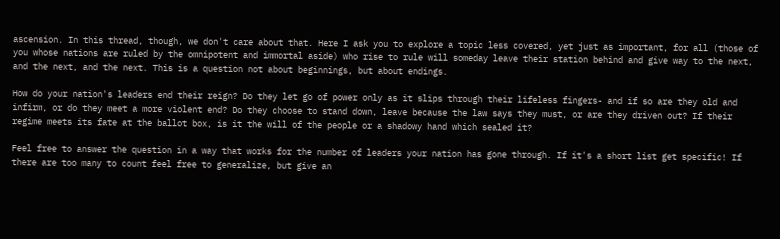ascension. In this thread, though, we don't care about that. Here I ask you to explore a topic less covered, yet just as important, for all (those of you whose nations are ruled by the omnipotent and immortal aside) who rise to rule will someday leave their station behind and give way to the next, and the next, and the next. This is a question not about beginnings, but about endings.

How do your nation's leaders end their reign? Do they let go of power only as it slips through their lifeless fingers- and if so are they old and infirm, or do they meet a more violent end? Do they choose to stand down, leave because the law says they must, or are they driven out? If their regime meets its fate at the ballot box, is it the will of the people or a shadowy hand which sealed it?

Feel free to answer the question in a way that works for the number of leaders your nation has gone through. If it's a short list get specific! If there are too many to count feel free to generalize, but give an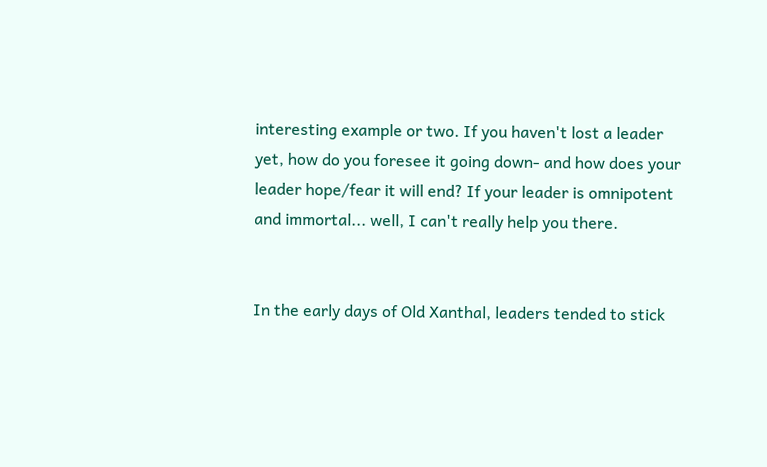interesting example or two. If you haven't lost a leader yet, how do you foresee it going down- and how does your leader hope/fear it will end? If your leader is omnipotent and immortal... well, I can't really help you there.


In the early days of Old Xanthal, leaders tended to stick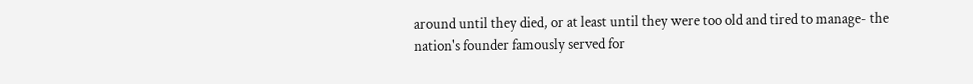around until they died, or at least until they were too old and tired to manage- the nation's founder famously served for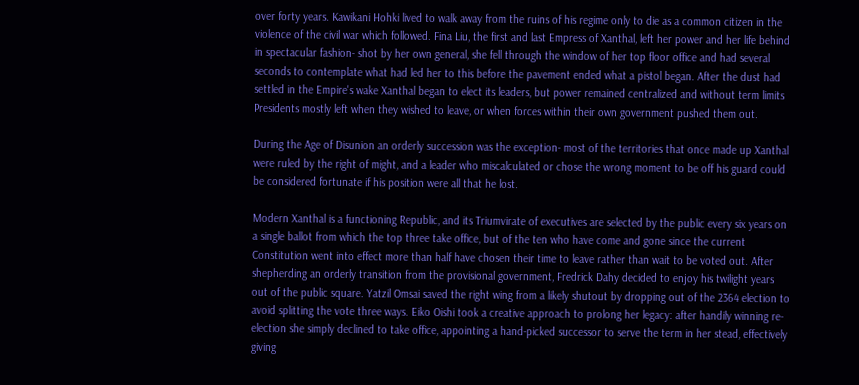over forty years. Kawikani Hohki lived to walk away from the ruins of his regime only to die as a common citizen in the violence of the civil war which followed. Fina Liu, the first and last Empress of Xanthal, left her power and her life behind in spectacular fashion- shot by her own general, she fell through the window of her top floor office and had several seconds to contemplate what had led her to this before the pavement ended what a pistol began. After the dust had settled in the Empire's wake Xanthal began to elect its leaders, but power remained centralized and without term limits Presidents mostly left when they wished to leave, or when forces within their own government pushed them out.

During the Age of Disunion an orderly succession was the exception- most of the territories that once made up Xanthal were ruled by the right of might, and a leader who miscalculated or chose the wrong moment to be off his guard could be considered fortunate if his position were all that he lost.

Modern Xanthal is a functioning Republic, and its Triumvirate of executives are selected by the public every six years on a single ballot from which the top three take office, but of the ten who have come and gone since the current Constitution went into effect more than half have chosen their time to leave rather than wait to be voted out. After shepherding an orderly transition from the provisional government, Fredrick Dahy decided to enjoy his twilight years out of the public square. Yatzil Omsai saved the right wing from a likely shutout by dropping out of the 2364 election to avoid splitting the vote three ways. Eiko Oishi took a creative approach to prolong her legacy: after handily winning re-election she simply declined to take office, appointing a hand-picked successor to serve the term in her stead, effectively giving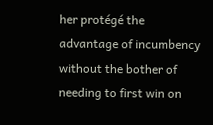her protégé the advantage of incumbency without the bother of needing to first win on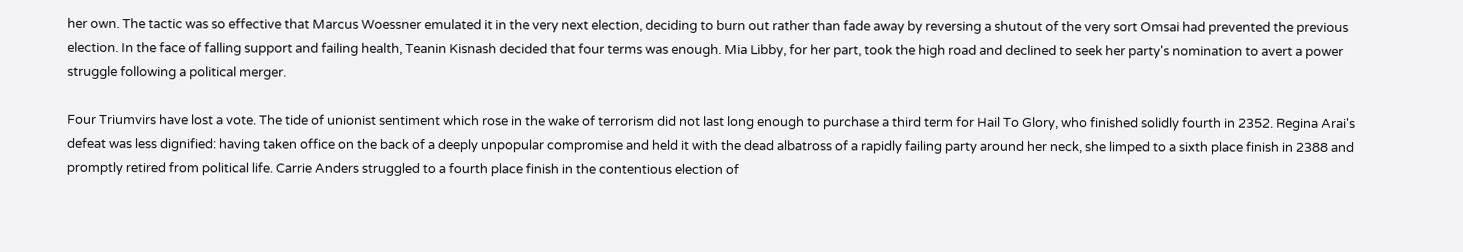her own. The tactic was so effective that Marcus Woessner emulated it in the very next election, deciding to burn out rather than fade away by reversing a shutout of the very sort Omsai had prevented the previous election. In the face of falling support and failing health, Teanin Kisnash decided that four terms was enough. Mia Libby, for her part, took the high road and declined to seek her party's nomination to avert a power struggle following a political merger.

Four Triumvirs have lost a vote. The tide of unionist sentiment which rose in the wake of terrorism did not last long enough to purchase a third term for Hail To Glory, who finished solidly fourth in 2352. Regina Arai's defeat was less dignified: having taken office on the back of a deeply unpopular compromise and held it with the dead albatross of a rapidly failing party around her neck, she limped to a sixth place finish in 2388 and promptly retired from political life. Carrie Anders struggled to a fourth place finish in the contentious election of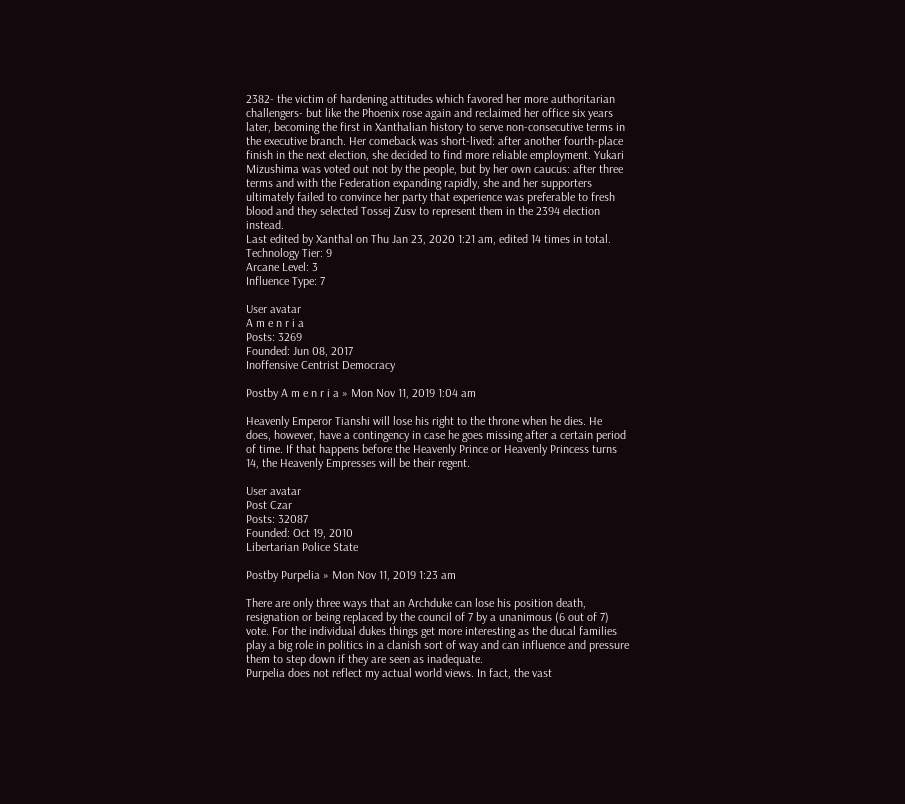2382- the victim of hardening attitudes which favored her more authoritarian challengers- but like the Phoenix rose again and reclaimed her office six years later, becoming the first in Xanthalian history to serve non-consecutive terms in the executive branch. Her comeback was short-lived: after another fourth-place finish in the next election, she decided to find more reliable employment. Yukari Mizushima was voted out not by the people, but by her own caucus: after three terms and with the Federation expanding rapidly, she and her supporters ultimately failed to convince her party that experience was preferable to fresh blood and they selected Tossej Zusv to represent them in the 2394 election instead.
Last edited by Xanthal on Thu Jan 23, 2020 1:21 am, edited 14 times in total.
Technology Tier: 9
Arcane Level: 3
Influence Type: 7

User avatar
A m e n r i a
Posts: 3269
Founded: Jun 08, 2017
Inoffensive Centrist Democracy

Postby A m e n r i a » Mon Nov 11, 2019 1:04 am

Heavenly Emperor Tianshi will lose his right to the throne when he dies. He does, however, have a contingency in case he goes missing after a certain period of time. If that happens before the Heavenly Prince or Heavenly Princess turns 14, the Heavenly Empresses will be their regent.

User avatar
Post Czar
Posts: 32087
Founded: Oct 19, 2010
Libertarian Police State

Postby Purpelia » Mon Nov 11, 2019 1:23 am

There are only three ways that an Archduke can lose his position death, resignation or being replaced by the council of 7 by a unanimous (6 out of 7) vote. For the individual dukes things get more interesting as the ducal families play a big role in politics in a clanish sort of way and can influence and pressure them to step down if they are seen as inadequate.
Purpelia does not reflect my actual world views. In fact, the vast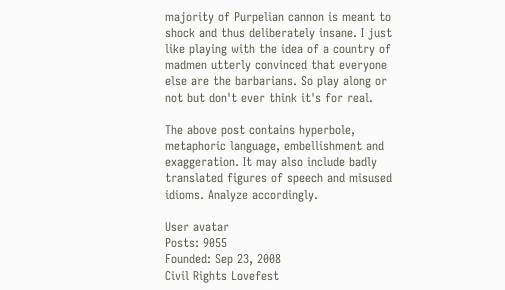majority of Purpelian cannon is meant to shock and thus deliberately insane. I just like playing with the idea of a country of madmen utterly convinced that everyone else are the barbarians. So play along or not but don't ever think it's for real.

The above post contains hyperbole, metaphoric language, embellishment and exaggeration. It may also include badly translated figures of speech and misused idioms. Analyze accordingly.

User avatar
Posts: 9055
Founded: Sep 23, 2008
Civil Rights Lovefest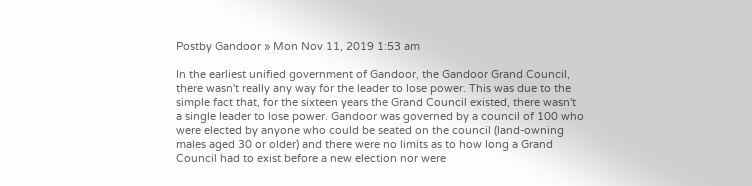Postby Gandoor » Mon Nov 11, 2019 1:53 am

In the earliest unified government of Gandoor, the Gandoor Grand Council, there wasn't really any way for the leader to lose power. This was due to the simple fact that, for the sixteen years the Grand Council existed, there wasn't a single leader to lose power. Gandoor was governed by a council of 100 who were elected by anyone who could be seated on the council (land-owning males aged 30 or older) and there were no limits as to how long a Grand Council had to exist before a new election nor were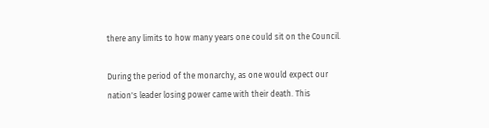there any limits to how many years one could sit on the Council.

During the period of the monarchy, as one would expect our nation's leader losing power came with their death. This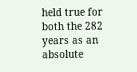held true for both the 282 years as an absolute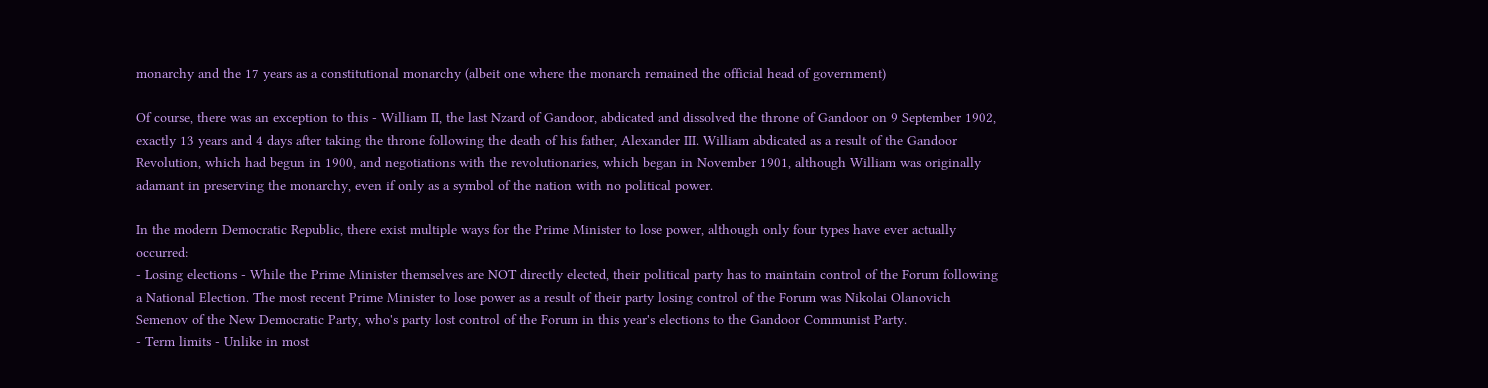monarchy and the 17 years as a constitutional monarchy (albeit one where the monarch remained the official head of government)

Of course, there was an exception to this - William II, the last Nzard of Gandoor, abdicated and dissolved the throne of Gandoor on 9 September 1902, exactly 13 years and 4 days after taking the throne following the death of his father, Alexander III. William abdicated as a result of the Gandoor Revolution, which had begun in 1900, and negotiations with the revolutionaries, which began in November 1901, although William was originally adamant in preserving the monarchy, even if only as a symbol of the nation with no political power.

In the modern Democratic Republic, there exist multiple ways for the Prime Minister to lose power, although only four types have ever actually occurred:
- Losing elections - While the Prime Minister themselves are NOT directly elected, their political party has to maintain control of the Forum following a National Election. The most recent Prime Minister to lose power as a result of their party losing control of the Forum was Nikolai Olanovich Semenov of the New Democratic Party, who's party lost control of the Forum in this year's elections to the Gandoor Communist Party.
- Term limits - Unlike in most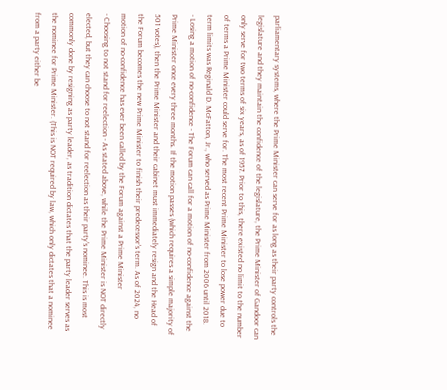parliamentary systems, where the Prime Minister can serve for as long as their party controls the legislature and they maintain the confidence of the legislature, the Prime Minister of Gandoor can only serve for two terms of six years, as of 1957. Prior to this, there existed no limit to the number of terms a Prime Minister could serve for. The most recent Prime Minister to lose power due to term limits was Reginald D. McFatton, Jr., who served as Prime Minister from 2006 until 2018.
- Losing a motion of no-confidence - The Forum can call for a motion of no-confidence against the Prime Minister once every three months. If the motion passes (which requires a simple majority of 501 votes), then the Prime Minister and their cabinet must immediately resign and the Head of the Forum becomes the new Prime Minister to finish their predecessor's term. As of 2024, no motion of no-confidence has ever been called by the Forum against a Prime Minister
- Choosing to not stand for reelection - As stated above, while the Prime Minister is NOT directly elected, but they can choose to not stand for reelection as their party's nominee. This is most commonly done by resigning as party leader, as tradition dictates that the party leader serves as the nominee for Prime Minister. (This is NOT required by law, which only dictates that a nominee from a party either be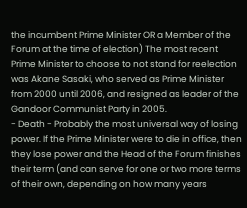the incumbent Prime Minister OR a Member of the Forum at the time of election) The most recent Prime Minister to choose to not stand for reelection was Akane Sasaki, who served as Prime Minister from 2000 until 2006, and resigned as leader of the Gandoor Communist Party in 2005.
- Death - Probably the most universal way of losing power. If the Prime Minister were to die in office, then they lose power and the Head of the Forum finishes their term (and can serve for one or two more terms of their own, depending on how many years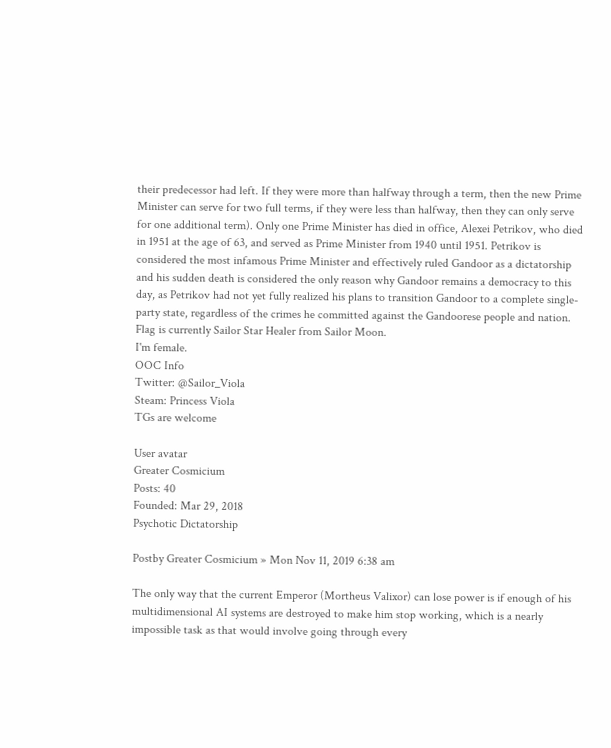their predecessor had left. If they were more than halfway through a term, then the new Prime Minister can serve for two full terms, if they were less than halfway, then they can only serve for one additional term). Only one Prime Minister has died in office, Alexei Petrikov, who died in 1951 at the age of 63, and served as Prime Minister from 1940 until 1951. Petrikov is considered the most infamous Prime Minister and effectively ruled Gandoor as a dictatorship and his sudden death is considered the only reason why Gandoor remains a democracy to this day, as Petrikov had not yet fully realized his plans to transition Gandoor to a complete single-party state, regardless of the crimes he committed against the Gandoorese people and nation.
Flag is currently Sailor Star Healer from Sailor Moon.
I'm female.
OOC Info
Twitter: @Sailor_Viola
Steam: Princess Viola
TGs are welcome

User avatar
Greater Cosmicium
Posts: 40
Founded: Mar 29, 2018
Psychotic Dictatorship

Postby Greater Cosmicium » Mon Nov 11, 2019 6:38 am

The only way that the current Emperor (Mortheus Valixor) can lose power is if enough of his multidimensional AI systems are destroyed to make him stop working, which is a nearly impossible task as that would involve going through every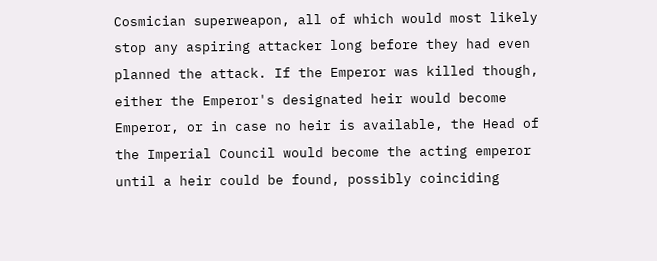Cosmician superweapon, all of which would most likely stop any aspiring attacker long before they had even planned the attack. If the Emperor was killed though, either the Emperor's designated heir would become Emperor, or in case no heir is available, the Head of the Imperial Council would become the acting emperor until a heir could be found, possibly coinciding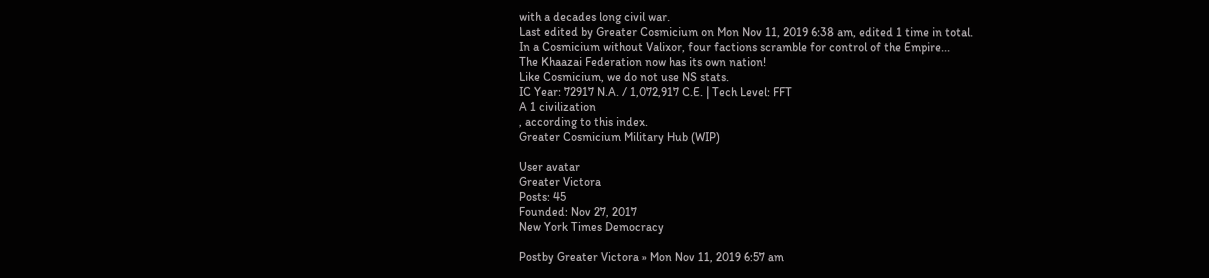with a decades long civil war.
Last edited by Greater Cosmicium on Mon Nov 11, 2019 6:38 am, edited 1 time in total.
In a Cosmicium without Valixor, four factions scramble for control of the Empire...
The Khaazai Federation now has its own nation!
Like Cosmicium, we do not use NS stats.
IC Year: 72917 N.A. / 1,072,917 C.E. | Tech Level: FFT
A 1 civilization
, according to this index.
Greater Cosmicium Military Hub (WIP)

User avatar
Greater Victora
Posts: 45
Founded: Nov 27, 2017
New York Times Democracy

Postby Greater Victora » Mon Nov 11, 2019 6:57 am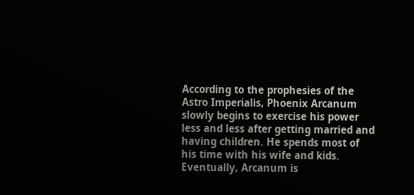According to the prophesies of the Astro Imperialis, Phoenix Arcanum slowly begins to exercise his power less and less after getting married and having children. He spends most of his time with his wife and kids. Eventually, Arcanum is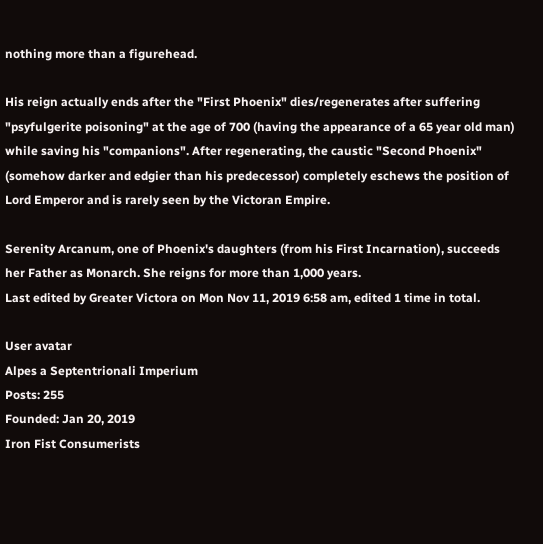nothing more than a figurehead.

His reign actually ends after the "First Phoenix" dies/regenerates after suffering "psyfulgerite poisoning" at the age of 700 (having the appearance of a 65 year old man) while saving his "companions". After regenerating, the caustic "Second Phoenix" (somehow darker and edgier than his predecessor) completely eschews the position of Lord Emperor and is rarely seen by the Victoran Empire.

Serenity Arcanum, one of Phoenix's daughters (from his First Incarnation), succeeds her Father as Monarch. She reigns for more than 1,000 years.
Last edited by Greater Victora on Mon Nov 11, 2019 6:58 am, edited 1 time in total.

User avatar
Alpes a Septentrionali Imperium
Posts: 255
Founded: Jan 20, 2019
Iron Fist Consumerists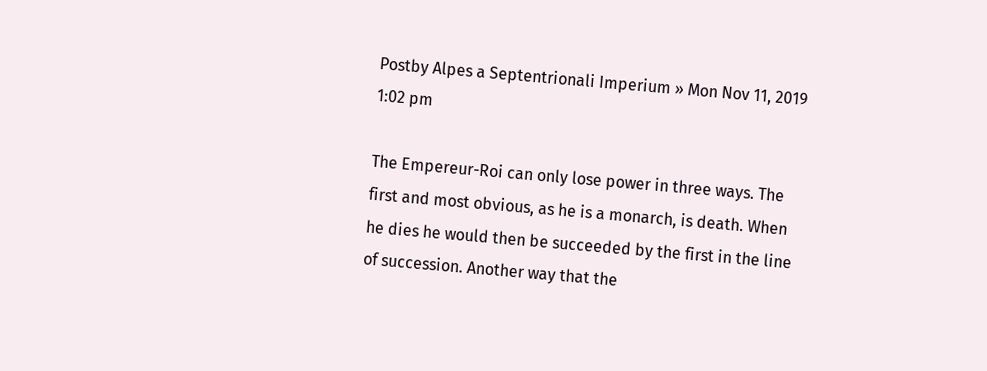Postby Alpes a Septentrionali Imperium » Mon Nov 11, 2019 1:02 pm

The Empereur-Roi can only lose power in three ways. The first and most obvious, as he is a monarch, is death. When he dies he would then be succeeded by the first in the line of succession. Another way that the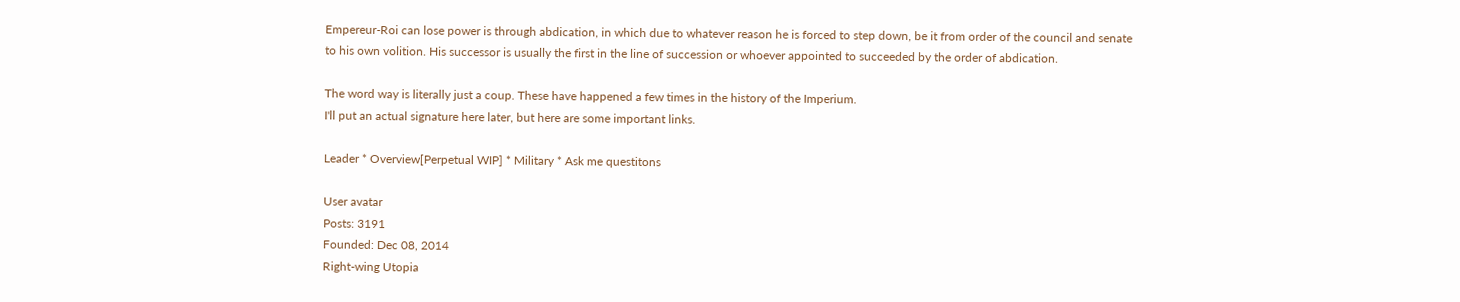Empereur-Roi can lose power is through abdication, in which due to whatever reason he is forced to step down, be it from order of the council and senate to his own volition. His successor is usually the first in the line of succession or whoever appointed to succeeded by the order of abdication.

The word way is literally just a coup. These have happened a few times in the history of the Imperium.
I'll put an actual signature here later, but here are some important links.

Leader * Overview[Perpetual WIP] * Military * Ask me questitons

User avatar
Posts: 3191
Founded: Dec 08, 2014
Right-wing Utopia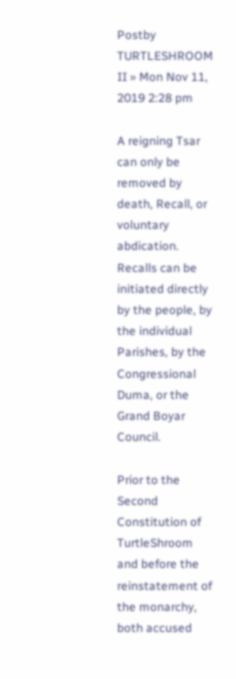Postby TURTLESHROOM II » Mon Nov 11, 2019 2:28 pm

A reigning Tsar can only be removed by death, Recall, or voluntary abdication. Recalls can be initiated directly by the people, by the individual Parishes, by the Congressional Duma, or the Grand Boyar Council.

Prior to the Second Constitution of TurtleShroom and before the reinstatement of the monarchy, both accused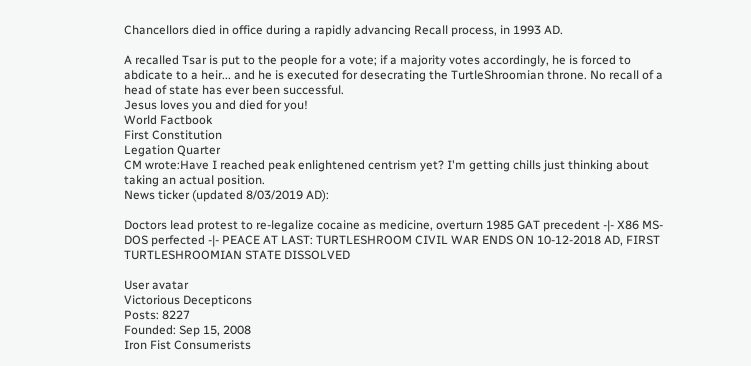Chancellors died in office during a rapidly advancing Recall process, in 1993 AD.

A recalled Tsar is put to the people for a vote; if a majority votes accordingly, he is forced to abdicate to a heir... and he is executed for desecrating the TurtleShroomian throne. No recall of a head of state has ever been successful.
Jesus loves you and died for you!
World Factbook
First Constitution
Legation Quarter
CM wrote:Have I reached peak enlightened centrism yet? I'm getting chills just thinking about taking an actual position.
News ticker (updated 8/03/2019 AD):

Doctors lead protest to re-legalize cocaine as medicine, overturn 1985 GAT precedent -|- X86 MS-DOS perfected -|- PEACE AT LAST: TURTLESHROOM CIVIL WAR ENDS ON 10-12-2018 AD, FIRST TURTLESHROOMIAN STATE DISSOLVED

User avatar
Victorious Decepticons
Posts: 8227
Founded: Sep 15, 2008
Iron Fist Consumerists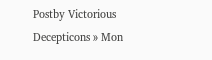Postby Victorious Decepticons » Mon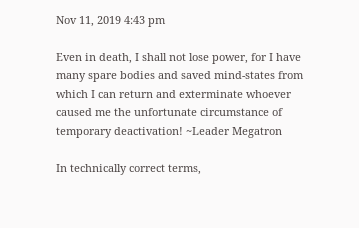Nov 11, 2019 4:43 pm

Even in death, I shall not lose power, for I have many spare bodies and saved mind-states from which I can return and exterminate whoever caused me the unfortunate circumstance of temporary deactivation! ~Leader Megatron

In technically correct terms,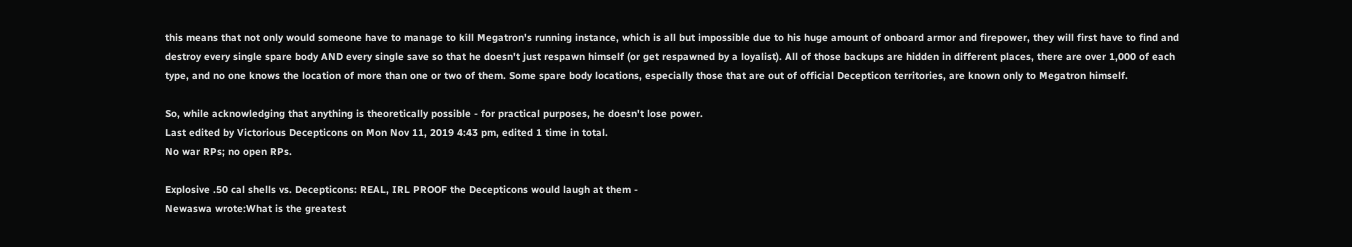this means that not only would someone have to manage to kill Megatron's running instance, which is all but impossible due to his huge amount of onboard armor and firepower, they will first have to find and destroy every single spare body AND every single save so that he doesn't just respawn himself (or get respawned by a loyalist). All of those backups are hidden in different places, there are over 1,000 of each type, and no one knows the location of more than one or two of them. Some spare body locations, especially those that are out of official Decepticon territories, are known only to Megatron himself.

So, while acknowledging that anything is theoretically possible - for practical purposes, he doesn't lose power.
Last edited by Victorious Decepticons on Mon Nov 11, 2019 4:43 pm, edited 1 time in total.
No war RPs; no open RPs.

Explosive .50 cal shells vs. Decepticons: REAL, IRL PROOF the Decepticons would laugh at them -
Newaswa wrote:What is the greatest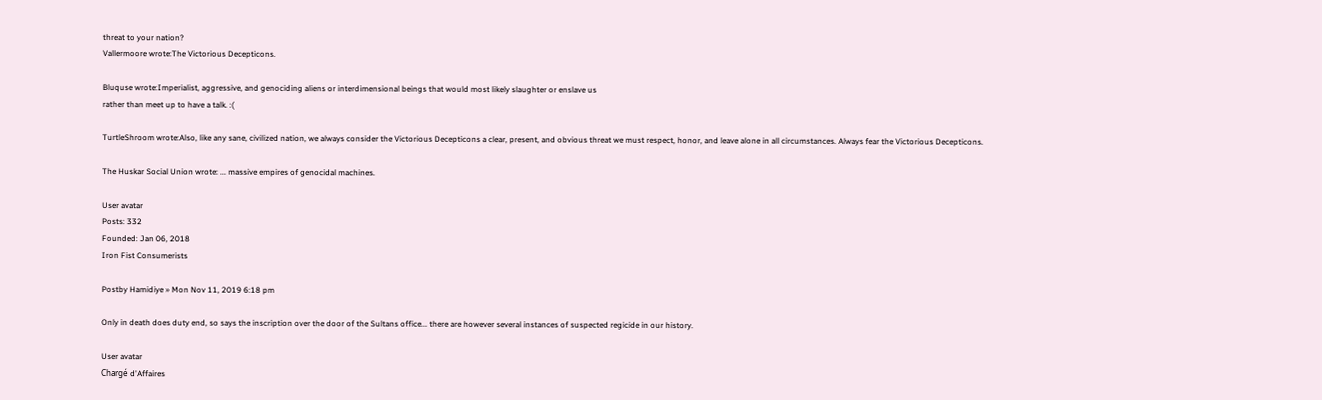threat to your nation?
Vallermoore wrote:The Victorious Decepticons.

Bluquse wrote:Imperialist, aggressive, and genociding aliens or interdimensional beings that would most likely slaughter or enslave us
rather than meet up to have a talk. :(

TurtleShroom wrote:Also, like any sane, civilized nation, we always consider the Victorious Decepticons a clear, present, and obvious threat we must respect, honor, and leave alone in all circumstances. Always fear the Victorious Decepticons.

The Huskar Social Union wrote: ... massive empires of genocidal machines.

User avatar
Posts: 332
Founded: Jan 06, 2018
Iron Fist Consumerists

Postby Hamidiye » Mon Nov 11, 2019 6:18 pm

Only in death does duty end, so says the inscription over the door of the Sultans office... there are however several instances of suspected regicide in our history.

User avatar
Chargé d'Affaires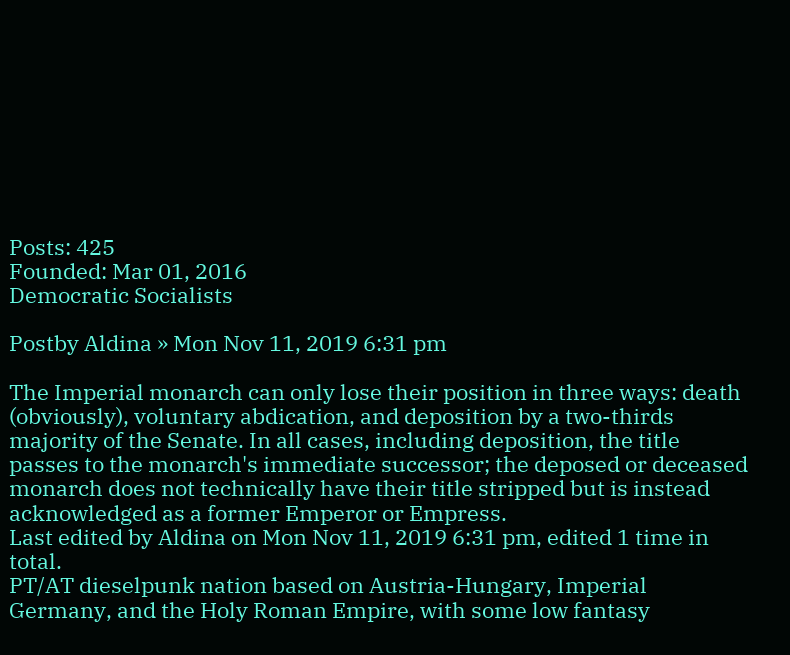Posts: 425
Founded: Mar 01, 2016
Democratic Socialists

Postby Aldina » Mon Nov 11, 2019 6:31 pm

The Imperial monarch can only lose their position in three ways: death (obviously), voluntary abdication, and deposition by a two-thirds majority of the Senate. In all cases, including deposition, the title passes to the monarch's immediate successor; the deposed or deceased monarch does not technically have their title stripped but is instead acknowledged as a former Emperor or Empress.
Last edited by Aldina on Mon Nov 11, 2019 6:31 pm, edited 1 time in total.
PT/AT dieselpunk nation based on Austria-Hungary, Imperial Germany, and the Holy Roman Empire, with some low fantasy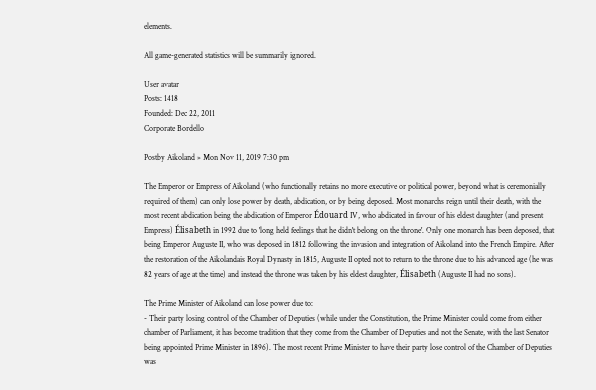elements.

All game-generated statistics will be summarily ignored.

User avatar
Posts: 1418
Founded: Dec 22, 2011
Corporate Bordello

Postby Aikoland » Mon Nov 11, 2019 7:30 pm

The Emperor or Empress of Aikoland (who functionally retains no more executive or political power, beyond what is ceremonially required of them) can only lose power by death, abdication, or by being deposed. Most monarchs reign until their death, with the most recent abdication being the abdication of Emperor Édouard IV, who abdicated in favour of his eldest daughter (and present Empress) Élisabeth in 1992 due to 'long held feelings that he didn't belong on the throne'. Only one monarch has been deposed, that being Emperor Auguste II, who was deposed in 1812 following the invasion and integration of Aikoland into the French Empire. After the restoration of the Aikolandais Royal Dynasty in 1815, Auguste II opted not to return to the throne due to his advanced age (he was 82 years of age at the time) and instead the throne was taken by his eldest daughter, Élisabeth (Auguste II had no sons).

The Prime Minister of Aikoland can lose power due to:
- Their party losing control of the Chamber of Deputies (while under the Constitution, the Prime Minister could come from either chamber of Parliament, it has become tradition that they come from the Chamber of Deputies and not the Senate, with the last Senator being appointed Prime Minister in 1896). The most recent Prime Minister to have their party lose control of the Chamber of Deputies was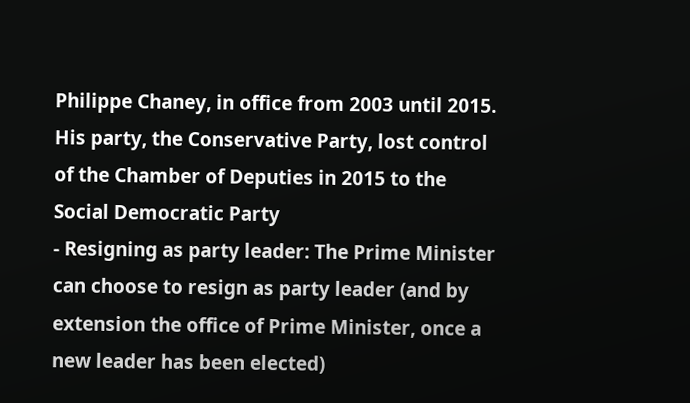Philippe Chaney, in office from 2003 until 2015. His party, the Conservative Party, lost control of the Chamber of Deputies in 2015 to the Social Democratic Party
- Resigning as party leader: The Prime Minister can choose to resign as party leader (and by extension the office of Prime Minister, once a new leader has been elected)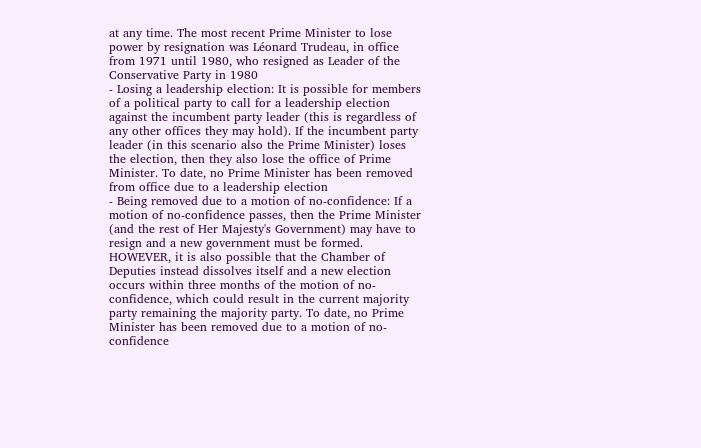at any time. The most recent Prime Minister to lose power by resignation was Léonard Trudeau, in office from 1971 until 1980, who resigned as Leader of the Conservative Party in 1980
- Losing a leadership election: It is possible for members of a political party to call for a leadership election against the incumbent party leader (this is regardless of any other offices they may hold). If the incumbent party leader (in this scenario also the Prime Minister) loses the election, then they also lose the office of Prime Minister. To date, no Prime Minister has been removed from office due to a leadership election
- Being removed due to a motion of no-confidence: If a motion of no-confidence passes, then the Prime Minister (and the rest of Her Majesty's Government) may have to resign and a new government must be formed. HOWEVER, it is also possible that the Chamber of Deputies instead dissolves itself and a new election occurs within three months of the motion of no-confidence, which could result in the current majority party remaining the majority party. To date, no Prime Minister has been removed due to a motion of no-confidence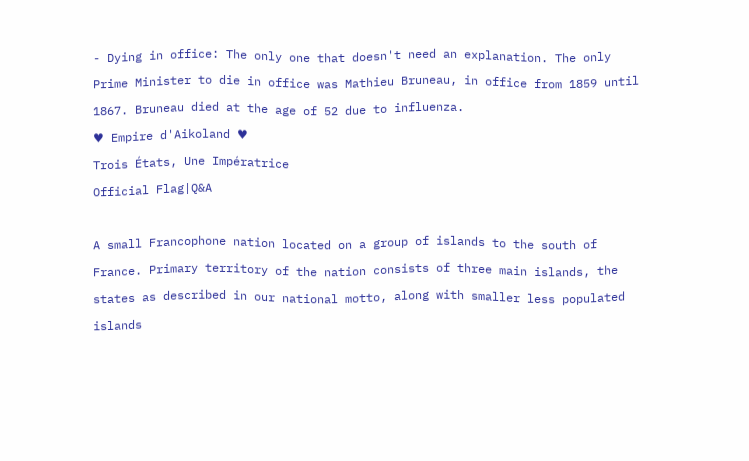- Dying in office: The only one that doesn't need an explanation. The only Prime Minister to die in office was Mathieu Bruneau, in office from 1859 until 1867. Bruneau died at the age of 52 due to influenza.
♥ Empire d'Aikoland ♥
Trois États, Une Impératrice
Official Flag|Q&A

A small Francophone nation located on a group of islands to the south of France. Primary territory of the nation consists of three main islands, the states as described in our national motto, along with smaller less populated islands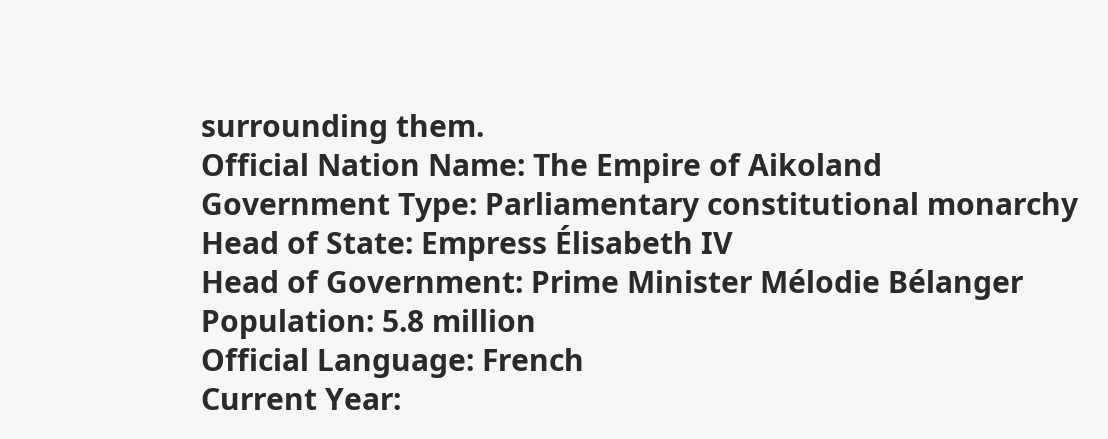surrounding them.
Official Nation Name: The Empire of Aikoland
Government Type: Parliamentary constitutional monarchy
Head of State: Empress Élisabeth IV
Head of Government: Prime Minister Mélodie Bélanger
Population: 5.8 million
Official Language: French
Current Year: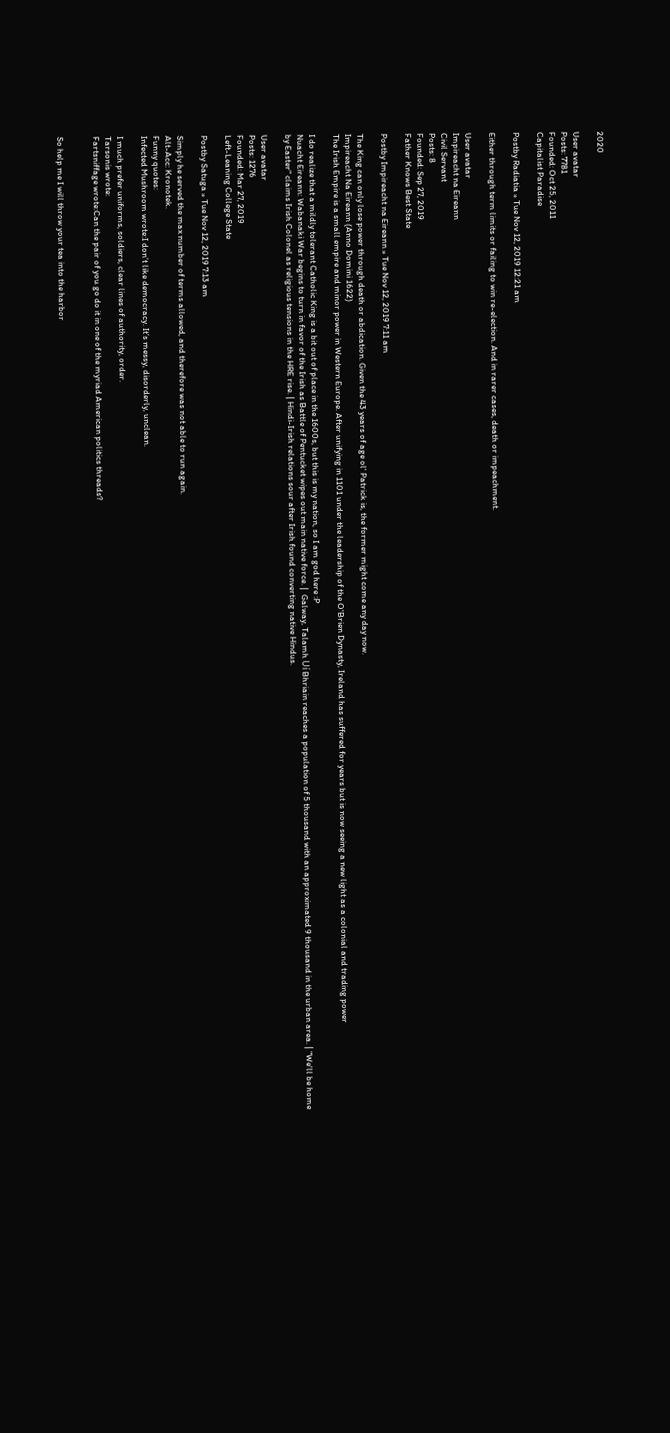2020

User avatar
Posts: 7781
Founded: Oct 25, 2011
Capitalist Paradise

Postby Radiatia » Tue Nov 12, 2019 12:21 am

Either through term limits or failing to win re-election. And in rarer cases, death or impeachment.

User avatar
Impireacht na Eireann
Civil Servant
Posts: 8
Founded: Sep 27, 2019
Father Knows Best State

Postby Impireacht na Eireann » Tue Nov 12, 2019 7:11 am

The King can only lose power through death or abdication. Given the 43 years of age ol' Patrick is, the former might come any day now.
Impireacht Na Eireann (Anno Domini 1622)
The Irish Empire is a small empire and minor power in Western Europe. After unifying in 1101 under the leadership of the O'Brien Dynasty, Ireland has suffered for years but is now seeing a new light as a colonial and trading power

I do realize that a mildly tolerant Catholic King is a bit out of place in the 1600s, but this is my nation, so I am god here :P
Nuacht Eireann: Wabanaki War begins to turn in favor of the Irish as Battle of Pentucket wipes out main native force. |  Galway, Talamh Uí Bhriain reaches a population of 5 thousand with an approximated 9 thousand in the urban area. | "We'll be home by Easter" claims Irish Colonel as religious tensions in the HRE rise. | Hindi-Irish relations sour after Irish found converting native Hindus.

User avatar
Posts: 1276
Founded: Mar 27, 2019
Left-Leaning College State

Postby Satuga » Tue Nov 12, 2019 7:13 am

Simply he served the max number of terms allowed, and therefore was not able to run again.
Alt-Acc: Kronotek.
Funny quotes:
Infected Mushroom wrote:I don’t like democracy. It’s messy, disorderly, unclean.

I much prefer uniforms, soldiers, clear lines of authority, order.
Tarsonis wrote:
Fartsniffage wrote:Can the pair of you go do it in one of the myriad American politics threads?


So help me I will throw your tea into the harbor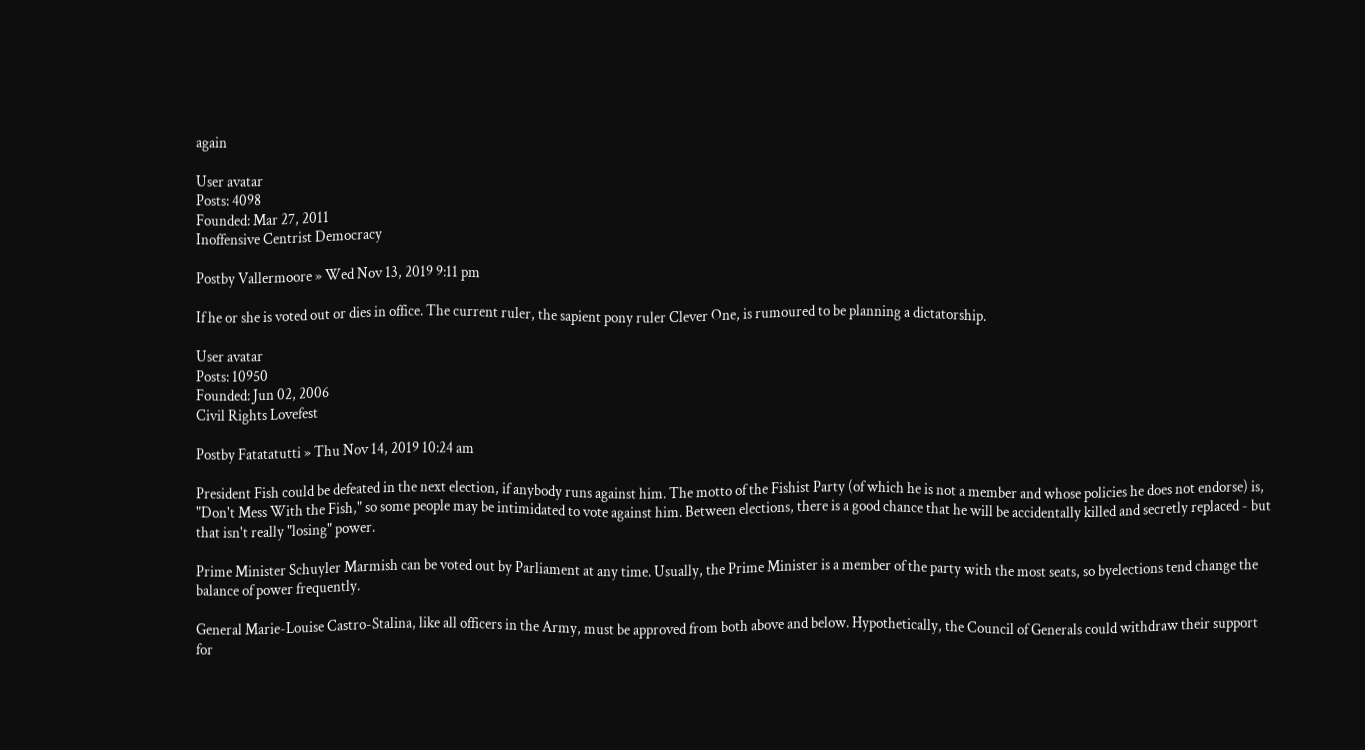again

User avatar
Posts: 4098
Founded: Mar 27, 2011
Inoffensive Centrist Democracy

Postby Vallermoore » Wed Nov 13, 2019 9:11 pm

If he or she is voted out or dies in office. The current ruler, the sapient pony ruler Clever One, is rumoured to be planning a dictatorship.

User avatar
Posts: 10950
Founded: Jun 02, 2006
Civil Rights Lovefest

Postby Fatatatutti » Thu Nov 14, 2019 10:24 am

President Fish could be defeated in the next election, if anybody runs against him. The motto of the Fishist Party (of which he is not a member and whose policies he does not endorse) is, "Don't Mess With the Fish," so some people may be intimidated to vote against him. Between elections, there is a good chance that he will be accidentally killed and secretly replaced - but that isn't really "losing" power.

Prime Minister Schuyler Marmish can be voted out by Parliament at any time. Usually, the Prime Minister is a member of the party with the most seats, so byelections tend change the balance of power frequently.

General Marie-Louise Castro-Stalina, like all officers in the Army, must be approved from both above and below. Hypothetically, the Council of Generals could withdraw their support for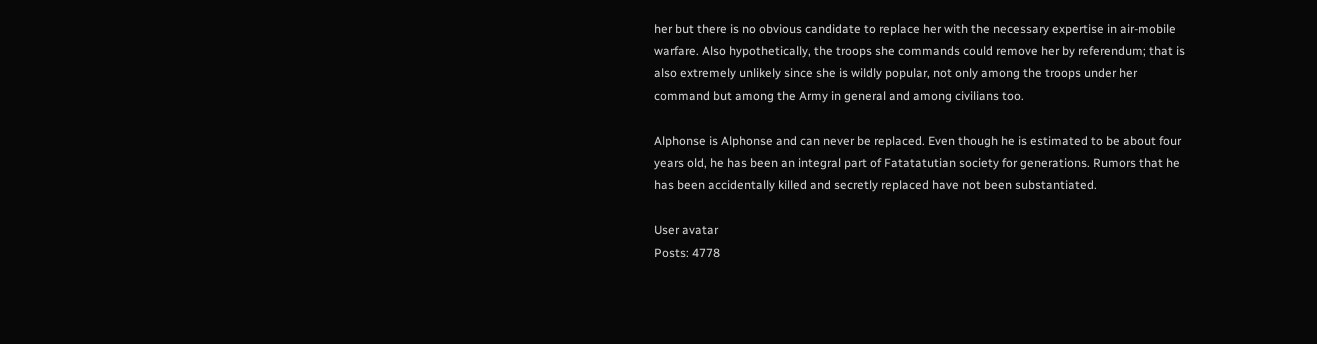her but there is no obvious candidate to replace her with the necessary expertise in air-mobile warfare. Also hypothetically, the troops she commands could remove her by referendum; that is also extremely unlikely since she is wildly popular, not only among the troops under her command but among the Army in general and among civilians too.

Alphonse is Alphonse and can never be replaced. Even though he is estimated to be about four years old, he has been an integral part of Fatatatutian society for generations. Rumors that he has been accidentally killed and secretly replaced have not been substantiated.

User avatar
Posts: 4778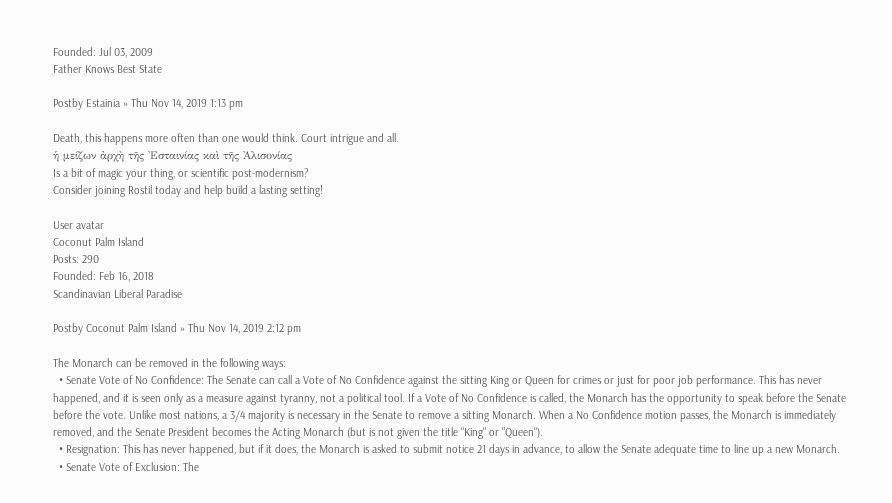Founded: Jul 03, 2009
Father Knows Best State

Postby Estainia » Thu Nov 14, 2019 1:13 pm

Death, this happens more often than one would think. Court intrigue and all.
ἡ μείζων ἀρχὴ τῆς Ἐσταινίας καὶ τῆς Ἀλισονίας
Is a bit of magic your thing, or scientific post-modernism?
Consider joining Rostil today and help build a lasting setting!

User avatar
Coconut Palm Island
Posts: 290
Founded: Feb 16, 2018
Scandinavian Liberal Paradise

Postby Coconut Palm Island » Thu Nov 14, 2019 2:12 pm

The Monarch can be removed in the following ways:
  • Senate Vote of No Confidence: The Senate can call a Vote of No Confidence against the sitting King or Queen for crimes or just for poor job performance. This has never happened, and it is seen only as a measure against tyranny, not a political tool. If a Vote of No Confidence is called, the Monarch has the opportunity to speak before the Senate before the vote. Unlike most nations, a 3/4 majority is necessary in the Senate to remove a sitting Monarch. When a No Confidence motion passes, the Monarch is immediately removed, and the Senate President becomes the Acting Monarch (but is not given the title "King" or "Queen").
  • Resignation: This has never happened, but if it does, the Monarch is asked to submit notice 21 days in advance, to allow the Senate adequate time to line up a new Monarch.
  • Senate Vote of Exclusion: The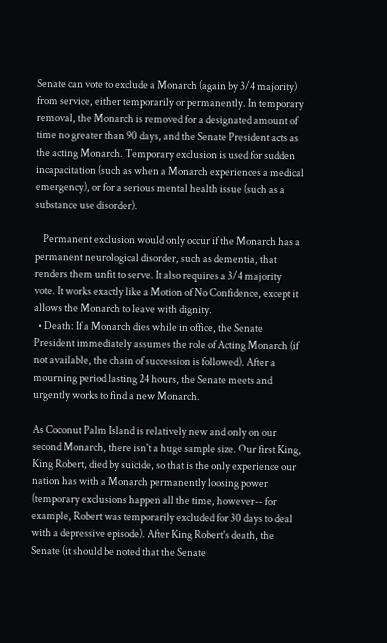Senate can vote to exclude a Monarch (again by 3/4 majority) from service, either temporarily or permanently. In temporary removal, the Monarch is removed for a designated amount of time no greater than 90 days, and the Senate President acts as the acting Monarch. Temporary exclusion is used for sudden incapacitation (such as when a Monarch experiences a medical emergency), or for a serious mental health issue (such as a substance use disorder).

    Permanent exclusion would only occur if the Monarch has a permanent neurological disorder, such as dementia, that renders them unfit to serve. It also requires a 3/4 majority vote. It works exactly like a Motion of No Confidence, except it allows the Monarch to leave with dignity.
  • Death: If a Monarch dies while in office, the Senate President immediately assumes the role of Acting Monarch (if not available, the chain of succession is followed). After a mourning period lasting 24 hours, the Senate meets and urgently works to find a new Monarch.

As Coconut Palm Island is relatively new and only on our second Monarch, there isn't a huge sample size. Our first King, King Robert, died by suicide, so that is the only experience our nation has with a Monarch permanently loosing power (temporary exclusions happen all the time, however-- for example, Robert was temporarily excluded for 30 days to deal with a depressive episode). After King Robert's death, the Senate (it should be noted that the Senate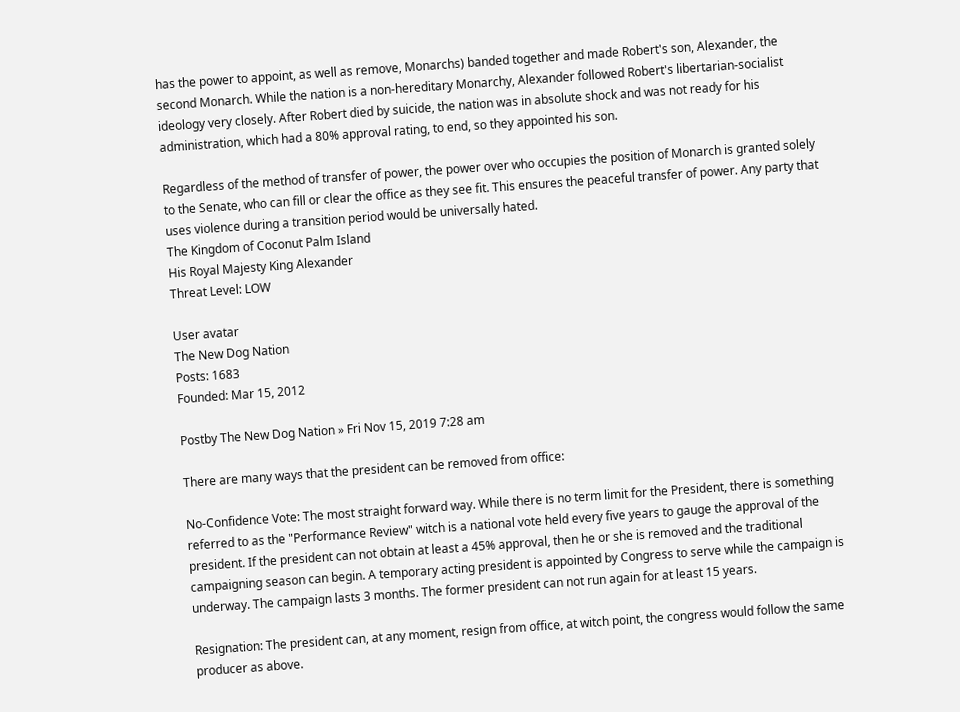has the power to appoint, as well as remove, Monarchs) banded together and made Robert's son, Alexander, the second Monarch. While the nation is a non-hereditary Monarchy, Alexander followed Robert's libertarian-socialist ideology very closely. After Robert died by suicide, the nation was in absolute shock and was not ready for his administration, which had a 80% approval rating, to end, so they appointed his son.

Regardless of the method of transfer of power, the power over who occupies the position of Monarch is granted solely to the Senate, who can fill or clear the office as they see fit. This ensures the peaceful transfer of power. Any party that uses violence during a transition period would be universally hated.
The Kingdom of Coconut Palm Island
His Royal Majesty King Alexander
Threat Level: LOW

User avatar
The New Dog Nation
Posts: 1683
Founded: Mar 15, 2012

Postby The New Dog Nation » Fri Nov 15, 2019 7:28 am

There are many ways that the president can be removed from office:

No-Confidence Vote: The most straight forward way. While there is no term limit for the President, there is something referred to as the "Performance Review" witch is a national vote held every five years to gauge the approval of the president. If the president can not obtain at least a 45% approval, then he or she is removed and the traditional campaigning season can begin. A temporary acting president is appointed by Congress to serve while the campaign is underway. The campaign lasts 3 months. The former president can not run again for at least 15 years.

Resignation: The president can, at any moment, resign from office, at witch point, the congress would follow the same producer as above.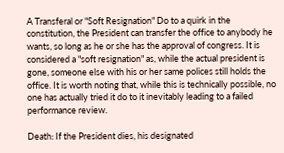A Transferal or "Soft Resignation" Do to a quirk in the constitution, the President can transfer the office to anybody he wants, so long as he or she has the approval of congress. It is considered a "soft resignation" as, while the actual president is gone, someone else with his or her same polices still holds the office. It is worth noting that, while this is technically possible, no one has actually tried it do to it inevitably leading to a failed performance review.

Death: If the President dies, his designated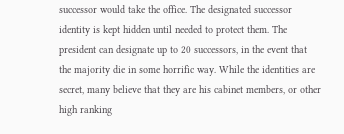successor would take the office. The designated successor identity is kept hidden until needed to protect them. The president can designate up to 20 successors, in the event that the majority die in some horrific way. While the identities are secret, many believe that they are his cabinet members, or other high ranking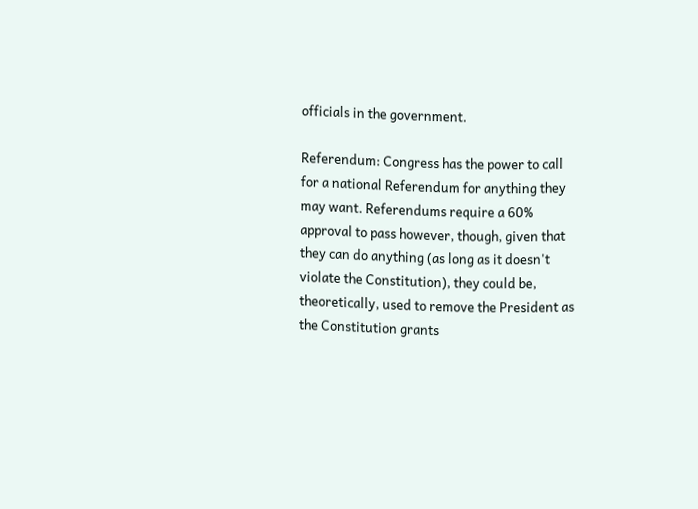officials in the government.

Referendum: Congress has the power to call for a national Referendum for anything they may want. Referendums require a 60% approval to pass however, though, given that they can do anything (as long as it doesn't violate the Constitution), they could be, theoretically, used to remove the President as the Constitution grants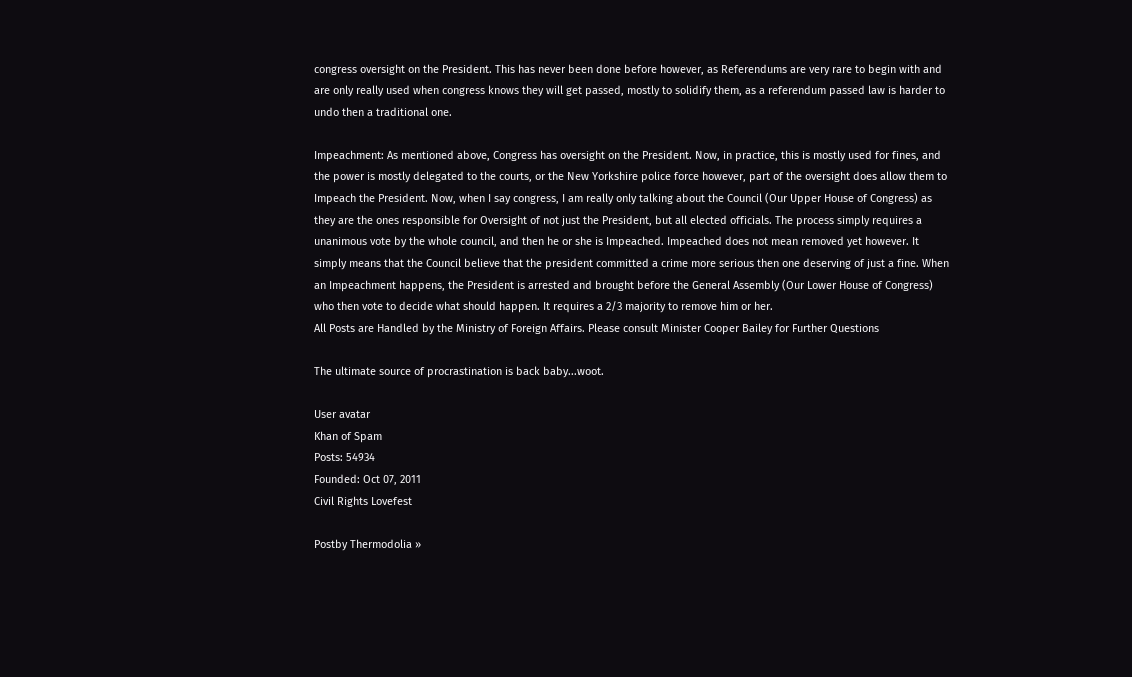congress oversight on the President. This has never been done before however, as Referendums are very rare to begin with and are only really used when congress knows they will get passed, mostly to solidify them, as a referendum passed law is harder to undo then a traditional one.

Impeachment: As mentioned above, Congress has oversight on the President. Now, in practice, this is mostly used for fines, and the power is mostly delegated to the courts, or the New Yorkshire police force however, part of the oversight does allow them to Impeach the President. Now, when I say congress, I am really only talking about the Council (Our Upper House of Congress) as they are the ones responsible for Oversight of not just the President, but all elected officials. The process simply requires a unanimous vote by the whole council, and then he or she is Impeached. Impeached does not mean removed yet however. It simply means that the Council believe that the president committed a crime more serious then one deserving of just a fine. When an Impeachment happens, the President is arrested and brought before the General Assembly (Our Lower House of Congress) who then vote to decide what should happen. It requires a 2/3 majority to remove him or her.
All Posts are Handled by the Ministry of Foreign Affairs. Please consult Minister Cooper Bailey for Further Questions

The ultimate source of procrastination is back baby...woot.

User avatar
Khan of Spam
Posts: 54934
Founded: Oct 07, 2011
Civil Rights Lovefest

Postby Thermodolia »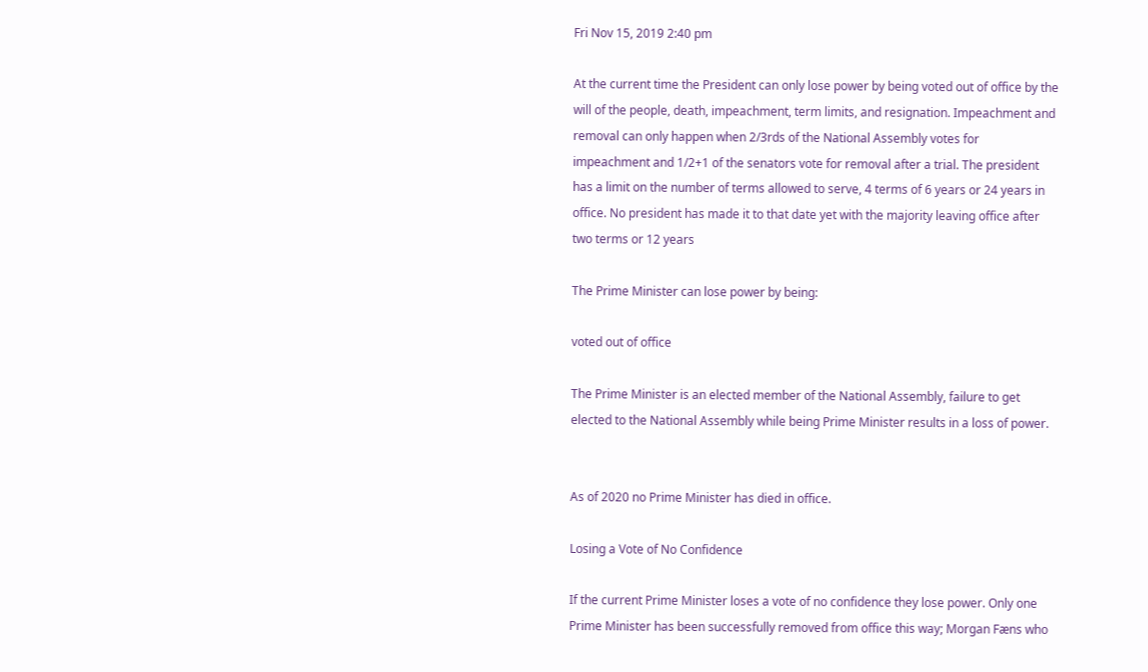Fri Nov 15, 2019 2:40 pm

At the current time the President can only lose power by being voted out of office by the will of the people, death, impeachment, term limits, and resignation. Impeachment and removal can only happen when 2/3rds of the National Assembly votes for impeachment and 1/2+1 of the senators vote for removal after a trial. The president has a limit on the number of terms allowed to serve, 4 terms of 6 years or 24 years in office. No president has made it to that date yet with the majority leaving office after two terms or 12 years

The Prime Minister can lose power by being:

voted out of office

The Prime Minister is an elected member of the National Assembly, failure to get elected to the National Assembly while being Prime Minister results in a loss of power.


As of 2020 no Prime Minister has died in office.

Losing a Vote of No Confidence

If the current Prime Minister loses a vote of no confidence they lose power. Only one Prime Minister has been successfully removed from office this way; Morgan Fæns who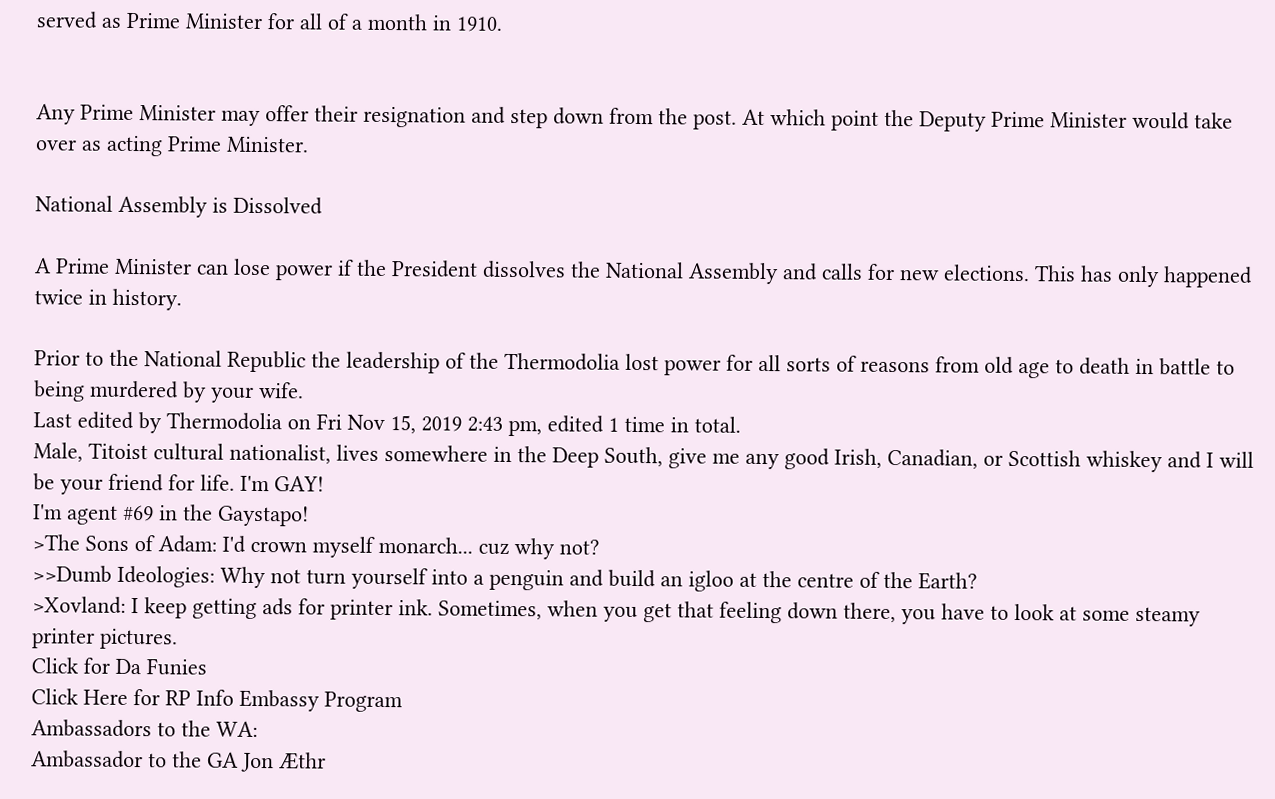served as Prime Minister for all of a month in 1910.


Any Prime Minister may offer their resignation and step down from the post. At which point the Deputy Prime Minister would take over as acting Prime Minister.

National Assembly is Dissolved

A Prime Minister can lose power if the President dissolves the National Assembly and calls for new elections. This has only happened twice in history.

Prior to the National Republic the leadership of the Thermodolia lost power for all sorts of reasons from old age to death in battle to being murdered by your wife.
Last edited by Thermodolia on Fri Nov 15, 2019 2:43 pm, edited 1 time in total.
Male, Titoist cultural nationalist, lives somewhere in the Deep South, give me any good Irish, Canadian, or Scottish whiskey and I will be your friend for life. I'm GAY!
I'm agent #69 in the Gaystapo!
>The Sons of Adam: I'd crown myself monarch... cuz why not?
>>Dumb Ideologies: Why not turn yourself into a penguin and build an igloo at the centre of the Earth?
>Xovland: I keep getting ads for printer ink. Sometimes, when you get that feeling down there, you have to look at some steamy printer pictures.
Click for Da Funies
Click Here for RP Info Embassy Program
Ambassadors to the WA:
Ambassador to the GA Jon Æthr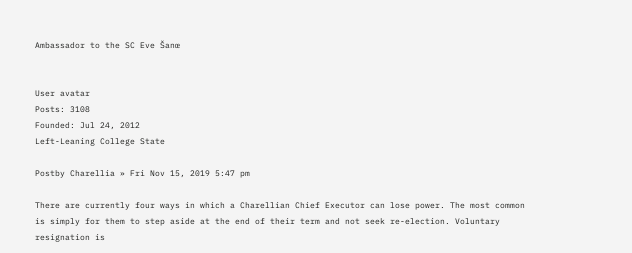Ambassador to the SC Eve Šanœ


User avatar
Posts: 3108
Founded: Jul 24, 2012
Left-Leaning College State

Postby Charellia » Fri Nov 15, 2019 5:47 pm

There are currently four ways in which a Charellian Chief Executor can lose power. The most common is simply for them to step aside at the end of their term and not seek re-election. Voluntary resignation is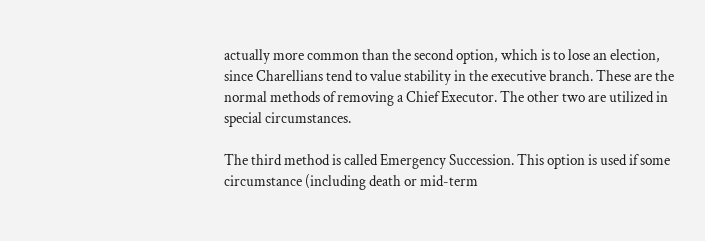actually more common than the second option, which is to lose an election, since Charellians tend to value stability in the executive branch. These are the normal methods of removing a Chief Executor. The other two are utilized in special circumstances.

The third method is called Emergency Succession. This option is used if some circumstance (including death or mid-term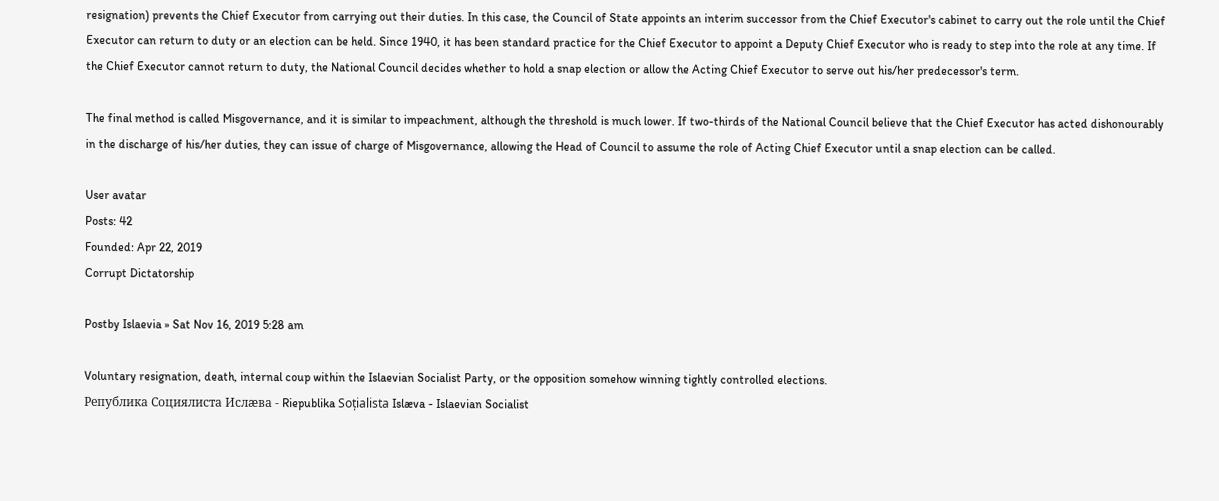resignation) prevents the Chief Executor from carrying out their duties. In this case, the Council of State appoints an interim successor from the Chief Executor's cabinet to carry out the role until the Chief Executor can return to duty or an election can be held. Since 1940, it has been standard practice for the Chief Executor to appoint a Deputy Chief Executor who is ready to step into the role at any time. If the Chief Executor cannot return to duty, the National Council decides whether to hold a snap election or allow the Acting Chief Executor to serve out his/her predecessor's term.

The final method is called Misgovernance, and it is similar to impeachment, although the threshold is much lower. If two-thirds of the National Council believe that the Chief Executor has acted dishonourably in the discharge of his/her duties, they can issue of charge of Misgovernance, allowing the Head of Council to assume the role of Acting Chief Executor until a snap election can be called.

User avatar
Posts: 42
Founded: Apr 22, 2019
Corrupt Dictatorship

Postby Islaevia » Sat Nov 16, 2019 5:28 am

Voluntary resignation, death, internal coup within the Islaevian Socialist Party, or the opposition somehow winning tightly controlled elections.
Република Социялиста Ислӕва - Riepublika Soțialista Islæva - Islaevian Socialist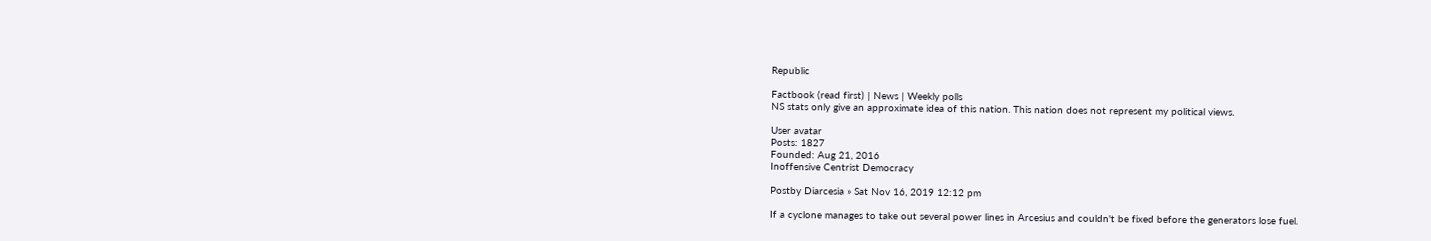Republic

Factbook (read first) | News | Weekly polls
NS stats only give an approximate idea of this nation. This nation does not represent my political views.

User avatar
Posts: 1827
Founded: Aug 21, 2016
Inoffensive Centrist Democracy

Postby Diarcesia » Sat Nov 16, 2019 12:12 pm

If a cyclone manages to take out several power lines in Arcesius and couldn't be fixed before the generators lose fuel.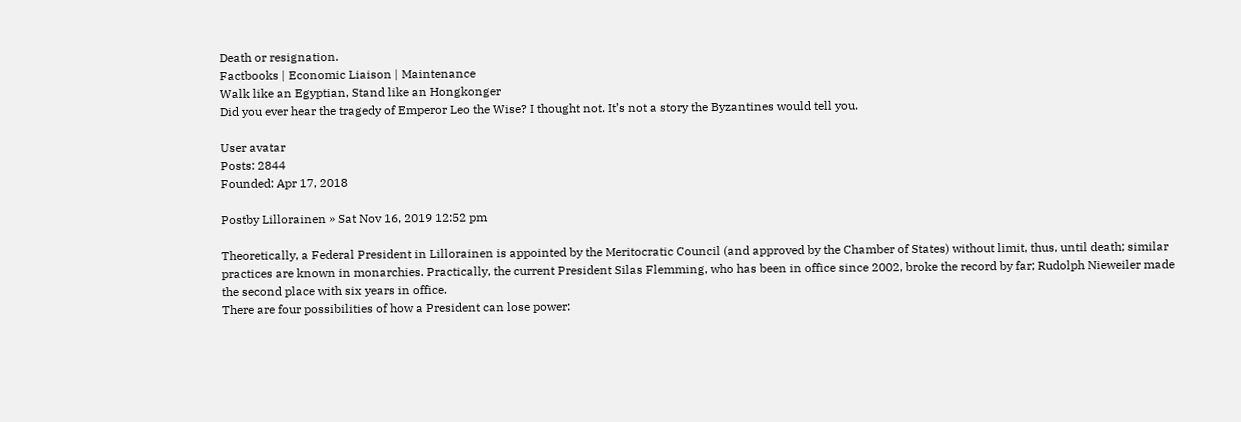Death or resignation.
Factbooks | Economic Liaison | Maintenance
Walk like an Egyptian, Stand like an Hongkonger
Did you ever hear the tragedy of Emperor Leo the Wise? I thought not. It’s not a story the Byzantines would tell you.

User avatar
Posts: 2844
Founded: Apr 17, 2018

Postby Lillorainen » Sat Nov 16, 2019 12:52 pm

Theoretically, a Federal President in Lillorainen is appointed by the Meritocratic Council (and approved by the Chamber of States) without limit, thus, until death; similar practices are known in monarchies. Practically, the current President Silas Flemming, who has been in office since 2002, broke the record by far; Rudolph Nieweiler made the second place with six years in office.
There are four possibilities of how a President can lose power: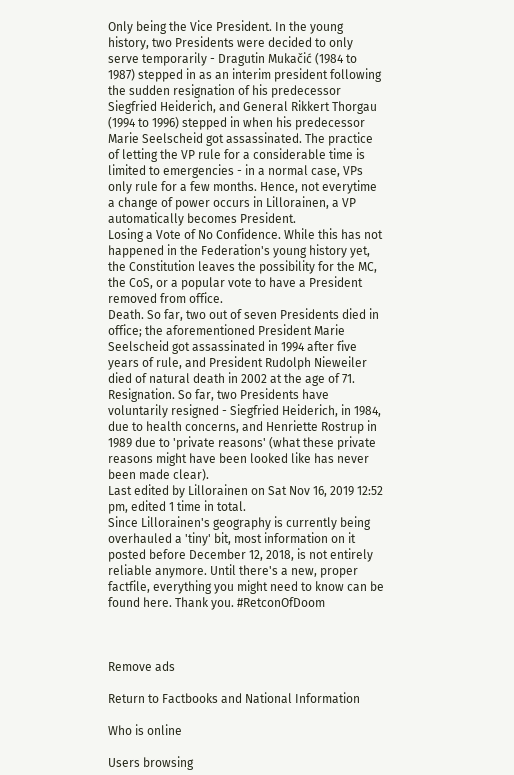Only being the Vice President. In the young history, two Presidents were decided to only serve temporarily - Dragutin Mukačić (1984 to 1987) stepped in as an interim president following the sudden resignation of his predecessor Siegfried Heiderich, and General Rikkert Thorgau (1994 to 1996) stepped in when his predecessor Marie Seelscheid got assassinated. The practice of letting the VP rule for a considerable time is limited to emergencies - in a normal case, VPs only rule for a few months. Hence, not everytime a change of power occurs in Lillorainen, a VP automatically becomes President.
Losing a Vote of No Confidence. While this has not happened in the Federation's young history yet, the Constitution leaves the possibility for the MC, the CoS, or a popular vote to have a President removed from office.
Death. So far, two out of seven Presidents died in office; the aforementioned President Marie Seelscheid got assassinated in 1994 after five years of rule, and President Rudolph Nieweiler died of natural death in 2002 at the age of 71.
Resignation. So far, two Presidents have voluntarily resigned - Siegfried Heiderich, in 1984, due to health concerns, and Henriette Rostrup in 1989 due to 'private reasons' (what these private reasons might have been looked like has never been made clear).
Last edited by Lillorainen on Sat Nov 16, 2019 12:52 pm, edited 1 time in total.
Since Lillorainen's geography is currently being overhauled a 'tiny' bit, most information on it posted before December 12, 2018, is not entirely reliable anymore. Until there's a new, proper factfile, everything you might need to know can be found here. Thank you. #RetconOfDoom



Remove ads

Return to Factbooks and National Information

Who is online

Users browsing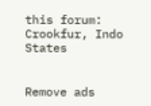this forum: Crookfur, Indo States


Remove ads